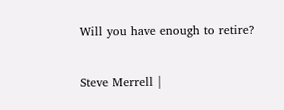Will you have enough to retire?

Steve Merrell |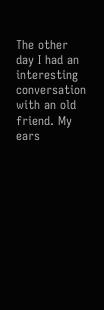The other day I had an interesting conversation with an old friend. My ears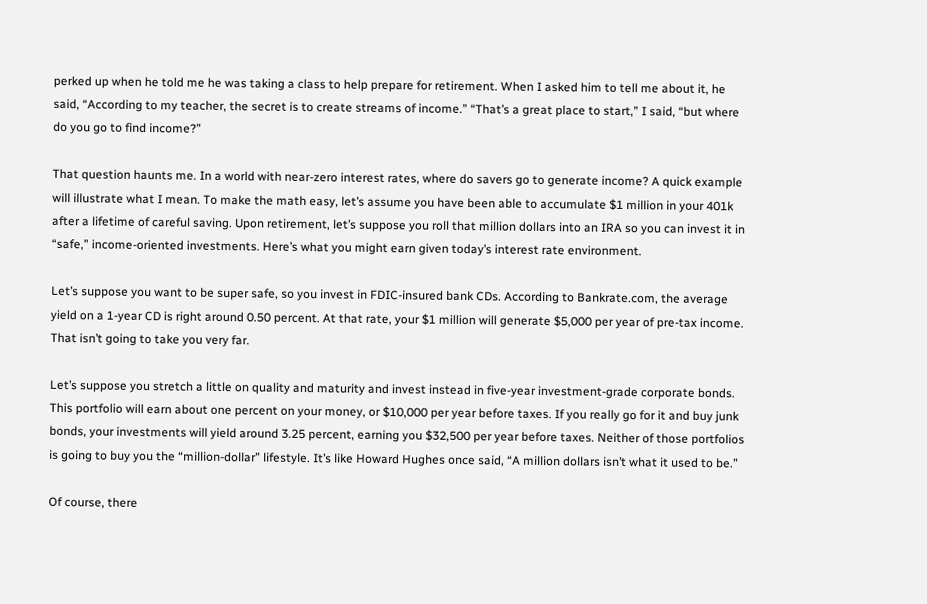perked up when he told me he was taking a class to help prepare for retirement. When I asked him to tell me about it, he said, “According to my teacher, the secret is to create streams of income.” “That’s a great place to start,” I said, “but where do you go to find income?”

That question haunts me. In a world with near-zero interest rates, where do savers go to generate income? A quick example will illustrate what I mean. To make the math easy, let’s assume you have been able to accumulate $1 million in your 401k after a lifetime of careful saving. Upon retirement, let’s suppose you roll that million dollars into an IRA so you can invest it in “safe,” income-oriented investments. Here’s what you might earn given today’s interest rate environment.

Let’s suppose you want to be super safe, so you invest in FDIC-insured bank CDs. According to Bankrate.com, the average yield on a 1-year CD is right around 0.50 percent. At that rate, your $1 million will generate $5,000 per year of pre-tax income. That isn’t going to take you very far.

Let’s suppose you stretch a little on quality and maturity and invest instead in five-year investment-grade corporate bonds. This portfolio will earn about one percent on your money, or $10,000 per year before taxes. If you really go for it and buy junk bonds, your investments will yield around 3.25 percent, earning you $32,500 per year before taxes. Neither of those portfolios is going to buy you the “million-dollar” lifestyle. It’s like Howard Hughes once said, “A million dollars isn’t what it used to be.”

Of course, there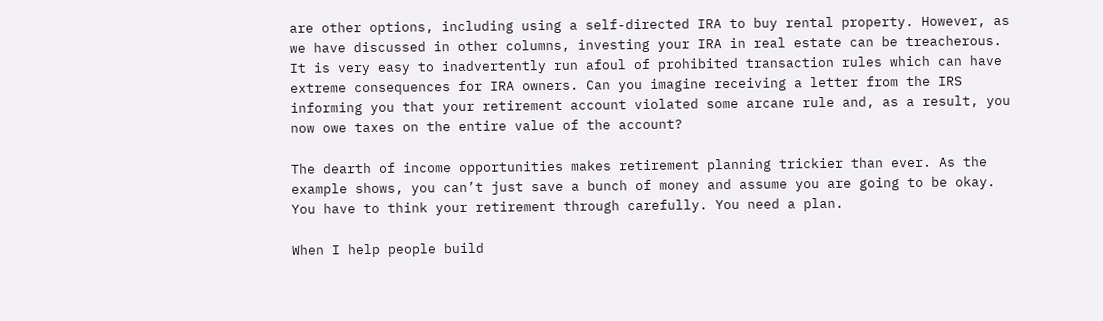are other options, including using a self-directed IRA to buy rental property. However, as we have discussed in other columns, investing your IRA in real estate can be treacherous. It is very easy to inadvertently run afoul of prohibited transaction rules which can have extreme consequences for IRA owners. Can you imagine receiving a letter from the IRS informing you that your retirement account violated some arcane rule and, as a result, you now owe taxes on the entire value of the account?

The dearth of income opportunities makes retirement planning trickier than ever. As the example shows, you can’t just save a bunch of money and assume you are going to be okay. You have to think your retirement through carefully. You need a plan.

When I help people build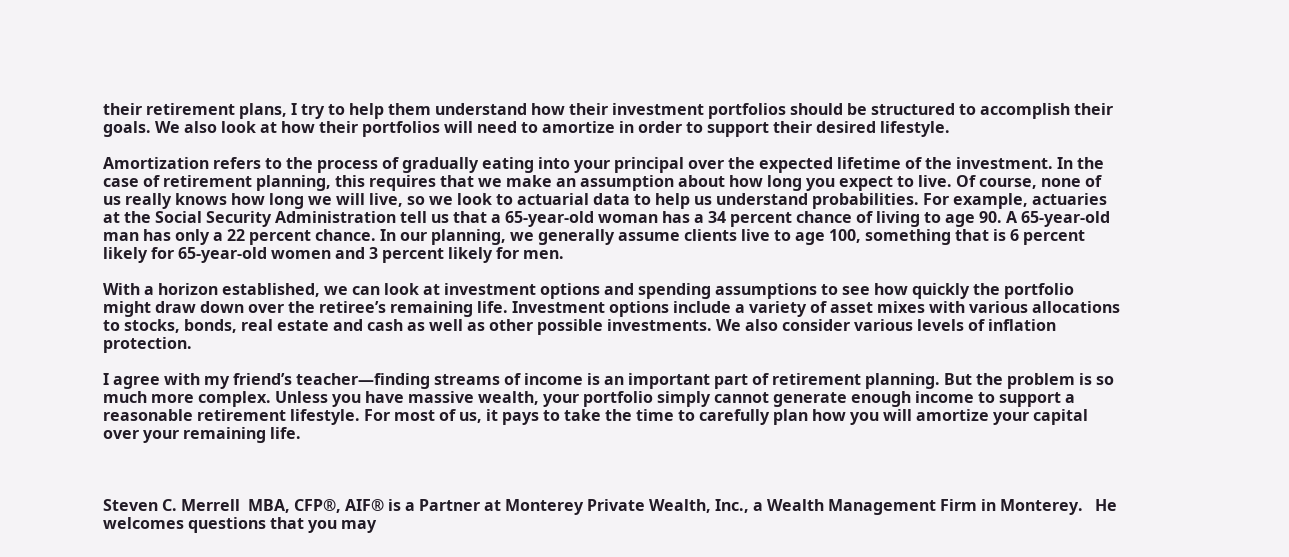their retirement plans, I try to help them understand how their investment portfolios should be structured to accomplish their goals. We also look at how their portfolios will need to amortize in order to support their desired lifestyle.

Amortization refers to the process of gradually eating into your principal over the expected lifetime of the investment. In the case of retirement planning, this requires that we make an assumption about how long you expect to live. Of course, none of us really knows how long we will live, so we look to actuarial data to help us understand probabilities. For example, actuaries at the Social Security Administration tell us that a 65-year-old woman has a 34 percent chance of living to age 90. A 65-year-old man has only a 22 percent chance. In our planning, we generally assume clients live to age 100, something that is 6 percent likely for 65-year-old women and 3 percent likely for men.

With a horizon established, we can look at investment options and spending assumptions to see how quickly the portfolio might draw down over the retiree’s remaining life. Investment options include a variety of asset mixes with various allocations to stocks, bonds, real estate and cash as well as other possible investments. We also consider various levels of inflation protection.

I agree with my friend’s teacher—finding streams of income is an important part of retirement planning. But the problem is so much more complex. Unless you have massive wealth, your portfolio simply cannot generate enough income to support a reasonable retirement lifestyle. For most of us, it pays to take the time to carefully plan how you will amortize your capital over your remaining life.



Steven C. Merrell  MBA, CFP®, AIF® is a Partner at Monterey Private Wealth, Inc., a Wealth Management Firm in Monterey.   He welcomes questions that you may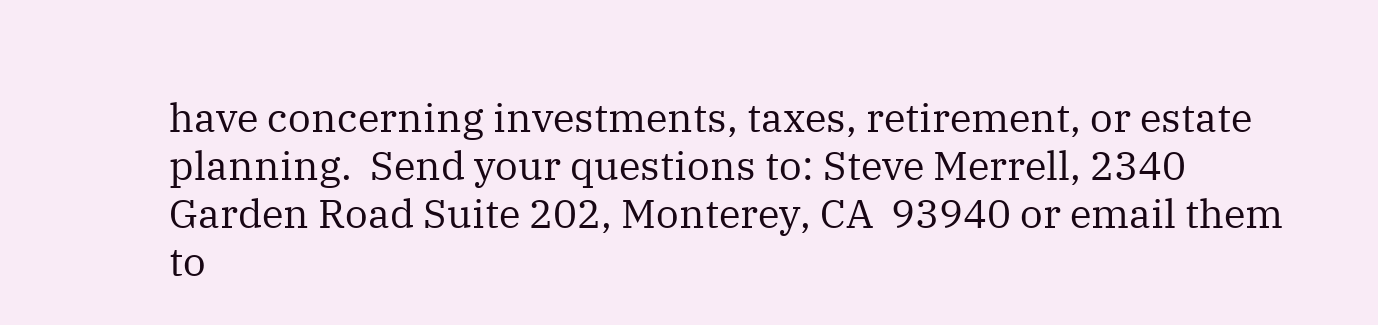have concerning investments, taxes, retirement, or estate planning.  Send your questions to: Steve Merrell, 2340 Garden Road Suite 202, Monterey, CA  93940 or email them to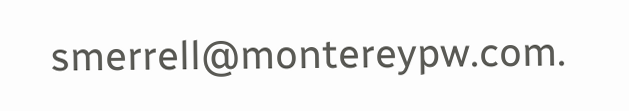smerrell@montereypw.com.